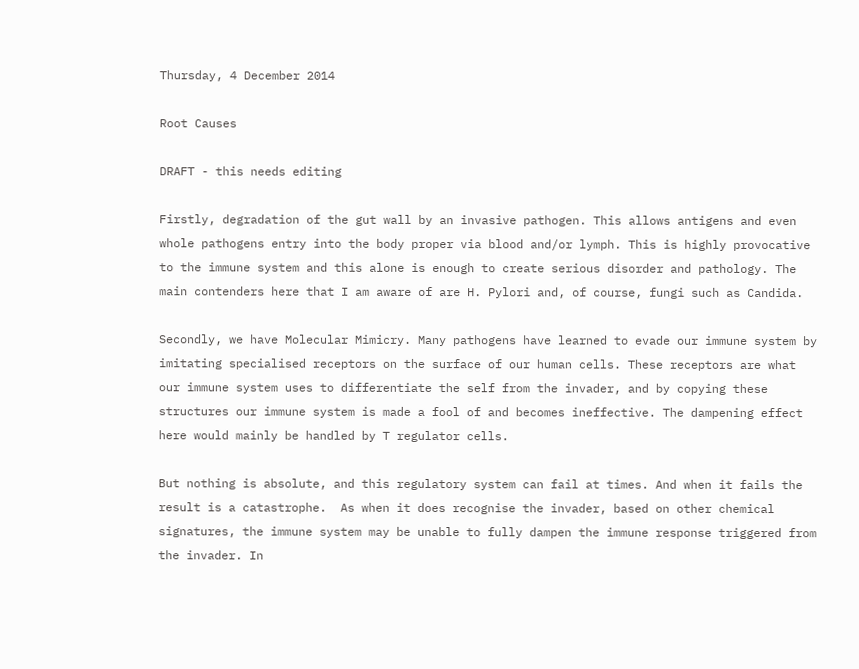Thursday, 4 December 2014

Root Causes

DRAFT - this needs editing

Firstly, degradation of the gut wall by an invasive pathogen. This allows antigens and even whole pathogens entry into the body proper via blood and/or lymph. This is highly provocative to the immune system and this alone is enough to create serious disorder and pathology. The main contenders here that I am aware of are H. Pylori and, of course, fungi such as Candida.

Secondly, we have Molecular Mimicry. Many pathogens have learned to evade our immune system by imitating specialised receptors on the surface of our human cells. These receptors are what our immune system uses to differentiate the self from the invader, and by copying these structures our immune system is made a fool of and becomes ineffective. The dampening effect here would mainly be handled by T regulator cells.

But nothing is absolute, and this regulatory system can fail at times. And when it fails the result is a catastrophe.  As when it does recognise the invader, based on other chemical signatures, the immune system may be unable to fully dampen the immune response triggered from the invader. In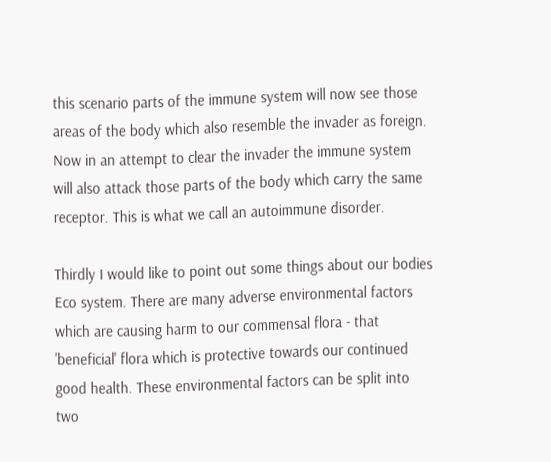this scenario parts of the immune system will now see those areas of the body which also resemble the invader as foreign. Now in an attempt to clear the invader the immune system will also attack those parts of the body which carry the same receptor. This is what we call an autoimmune disorder.

Thirdly I would like to point out some things about our bodies Eco system. There are many adverse environmental factors which are causing harm to our commensal flora - that 'beneficial' flora which is protective towards our continued good health. These environmental factors can be split into two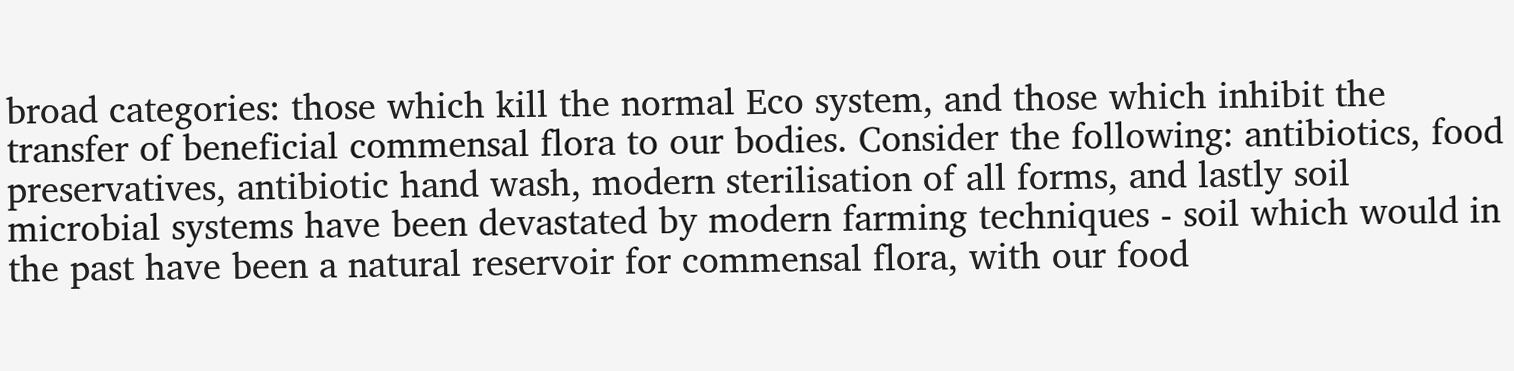broad categories: those which kill the normal Eco system, and those which inhibit the transfer of beneficial commensal flora to our bodies. Consider the following: antibiotics, food preservatives, antibiotic hand wash, modern sterilisation of all forms, and lastly soil microbial systems have been devastated by modern farming techniques - soil which would in the past have been a natural reservoir for commensal flora, with our food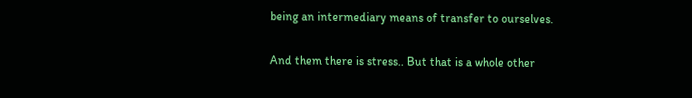being an intermediary means of transfer to ourselves.

And them there is stress.. But that is a whole other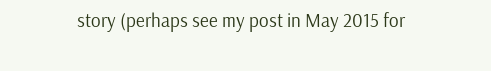story (perhaps see my post in May 2015 for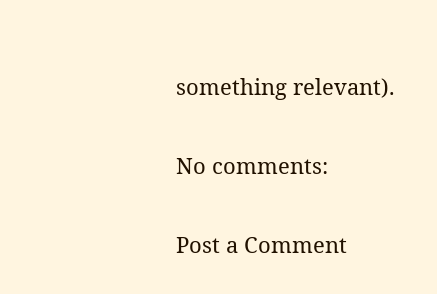something relevant).

No comments:

Post a Comment